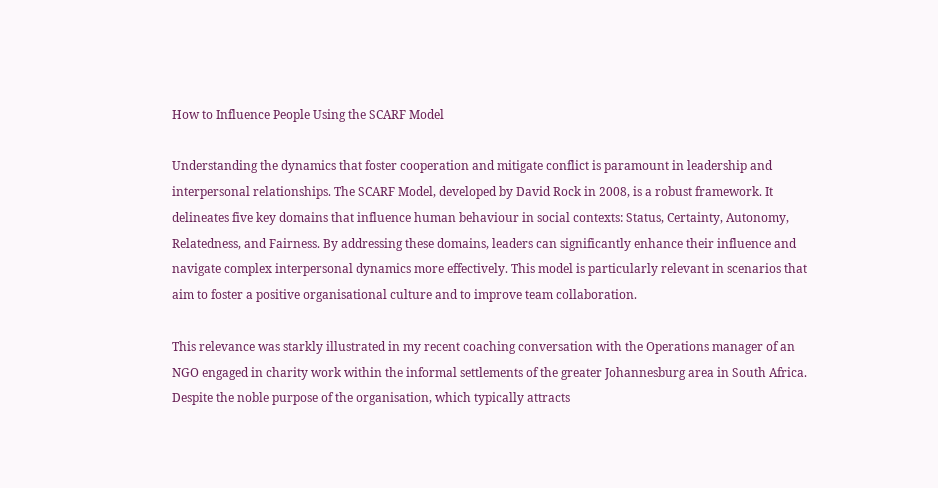How to Influence People Using the SCARF Model

Understanding the dynamics that foster cooperation and mitigate conflict is paramount in leadership and interpersonal relationships. The SCARF Model, developed by David Rock in 2008, is a robust framework. It delineates five key domains that influence human behaviour in social contexts: Status, Certainty, Autonomy, Relatedness, and Fairness. By addressing these domains, leaders can significantly enhance their influence and navigate complex interpersonal dynamics more effectively. This model is particularly relevant in scenarios that aim to foster a positive organisational culture and to improve team collaboration.

This relevance was starkly illustrated in my recent coaching conversation with the Operations manager of an NGO engaged in charity work within the informal settlements of the greater Johannesburg area in South Africa. Despite the noble purpose of the organisation, which typically attracts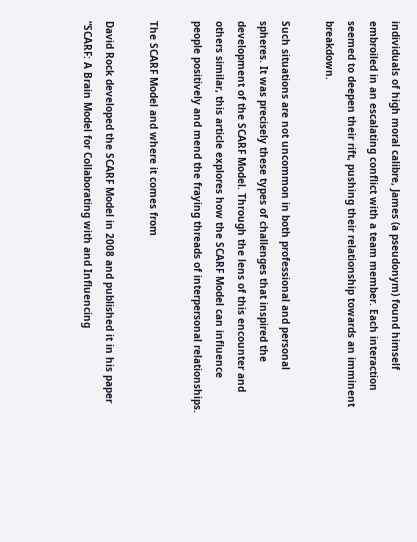individuals of high moral calibre, James (a pseudonym) found himself embroiled in an escalating conflict with a team member. Each interaction seemed to deepen their rift, pushing their relationship towards an imminent breakdown.

Such situations are not uncommon in both professional and personal spheres. It was precisely these types of challenges that inspired the development of the SCARF Model. Through the lens of this encounter and others similar, this article explores how the SCARF Model can influence people positively and mend the fraying threads of interpersonal relationships.

The SCARF Model and where it comes from

David Rock developed the SCARF Model in 2008 and published it in his paper “SCARF: A Brain Model for Collaborating with and Influencing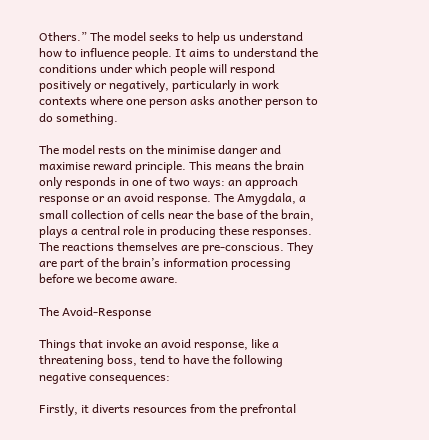Others.” The model seeks to help us understand how to influence people. It aims to understand the conditions under which people will respond positively or negatively, particularly in work contexts where one person asks another person to do something.

The model rests on the minimise danger and maximise reward principle. This means the brain only responds in one of two ways: an approach response or an avoid response. The Amygdala, a small collection of cells near the base of the brain, plays a central role in producing these responses. The reactions themselves are pre-conscious. They are part of the brain’s information processing before we become aware.

The Avoid-Response

Things that invoke an avoid response, like a threatening boss, tend to have the following negative consequences:

Firstly, it diverts resources from the prefrontal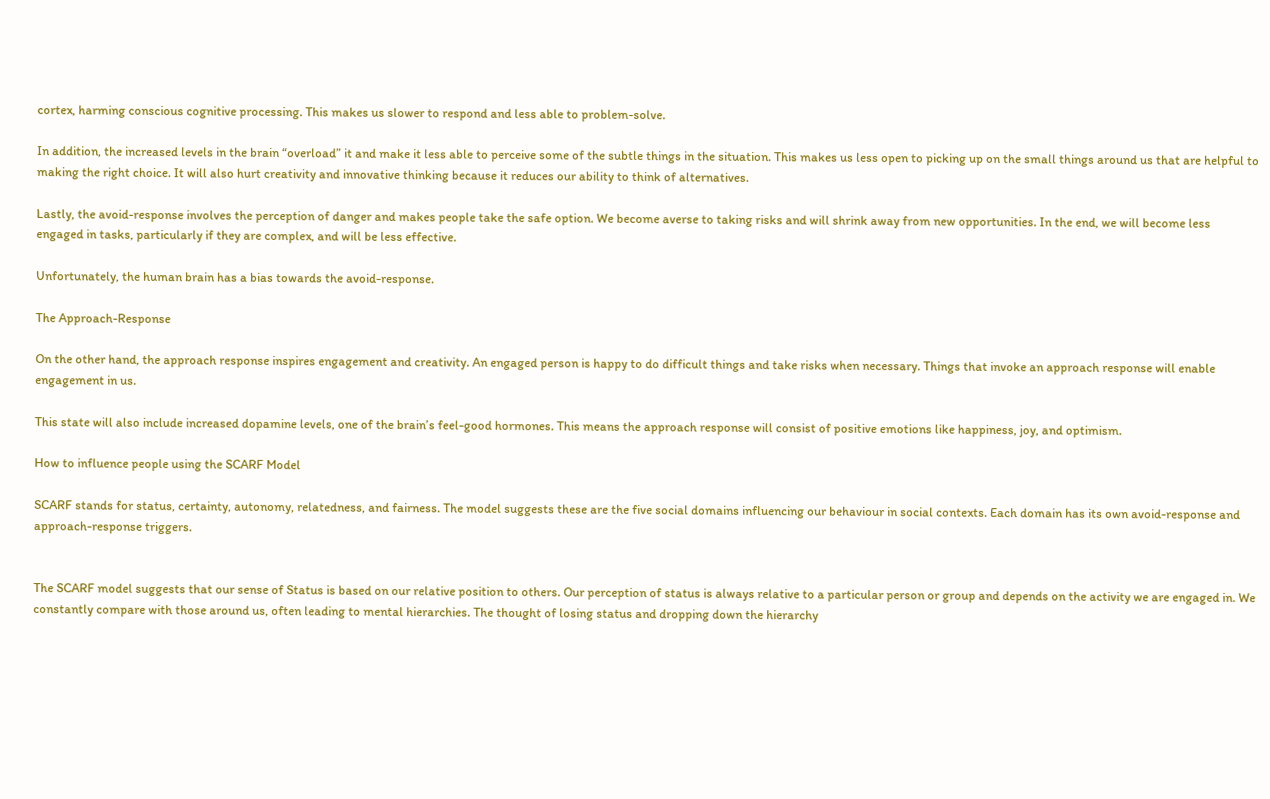cortex, harming conscious cognitive processing. This makes us slower to respond and less able to problem-solve.

In addition, the increased levels in the brain “overload” it and make it less able to perceive some of the subtle things in the situation. This makes us less open to picking up on the small things around us that are helpful to making the right choice. It will also hurt creativity and innovative thinking because it reduces our ability to think of alternatives.

Lastly, the avoid-response involves the perception of danger and makes people take the safe option. We become averse to taking risks and will shrink away from new opportunities. In the end, we will become less engaged in tasks, particularly if they are complex, and will be less effective.

Unfortunately, the human brain has a bias towards the avoid-response.

The Approach-Response

On the other hand, the approach response inspires engagement and creativity. An engaged person is happy to do difficult things and take risks when necessary. Things that invoke an approach response will enable engagement in us.

This state will also include increased dopamine levels, one of the brain’s feel-good hormones. This means the approach response will consist of positive emotions like happiness, joy, and optimism.

How to influence people using the SCARF Model

SCARF stands for status, certainty, autonomy, relatedness, and fairness. The model suggests these are the five social domains influencing our behaviour in social contexts. Each domain has its own avoid-response and approach-response triggers.


The SCARF model suggests that our sense of Status is based on our relative position to others. Our perception of status is always relative to a particular person or group and depends on the activity we are engaged in. We constantly compare with those around us, often leading to mental hierarchies. The thought of losing status and dropping down the hierarchy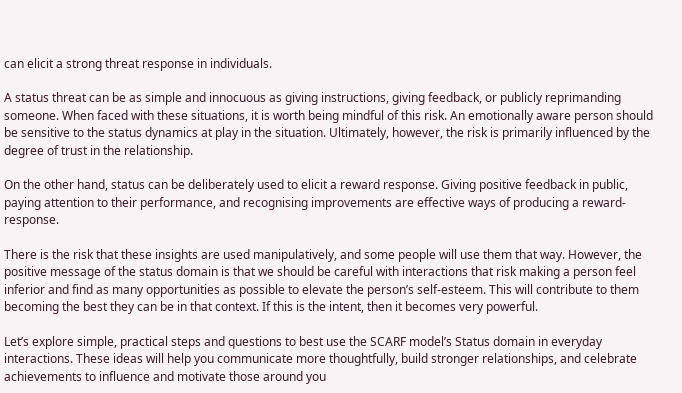can elicit a strong threat response in individuals.

A status threat can be as simple and innocuous as giving instructions, giving feedback, or publicly reprimanding someone. When faced with these situations, it is worth being mindful of this risk. An emotionally aware person should be sensitive to the status dynamics at play in the situation. Ultimately, however, the risk is primarily influenced by the degree of trust in the relationship.

On the other hand, status can be deliberately used to elicit a reward response. Giving positive feedback in public, paying attention to their performance, and recognising improvements are effective ways of producing a reward-response.

There is the risk that these insights are used manipulatively, and some people will use them that way. However, the positive message of the status domain is that we should be careful with interactions that risk making a person feel inferior and find as many opportunities as possible to elevate the person’s self-esteem. This will contribute to them becoming the best they can be in that context. If this is the intent, then it becomes very powerful.

Let’s explore simple, practical steps and questions to best use the SCARF model’s Status domain in everyday interactions. These ideas will help you communicate more thoughtfully, build stronger relationships, and celebrate achievements to influence and motivate those around you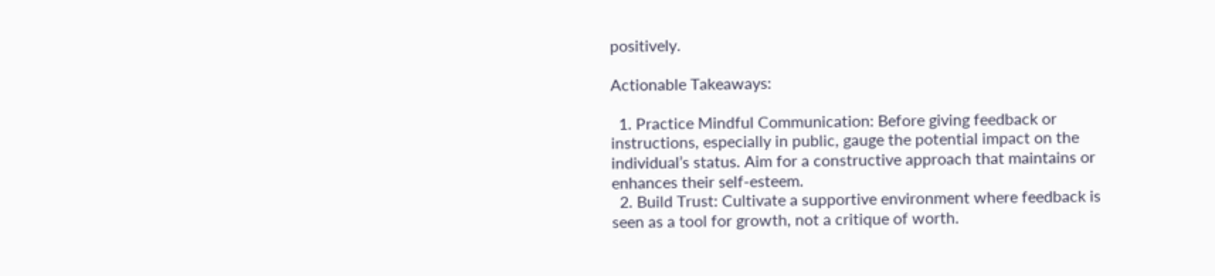positively.

Actionable Takeaways:

  1. Practice Mindful Communication: Before giving feedback or instructions, especially in public, gauge the potential impact on the individual’s status. Aim for a constructive approach that maintains or enhances their self-esteem.
  2. Build Trust: Cultivate a supportive environment where feedback is seen as a tool for growth, not a critique of worth.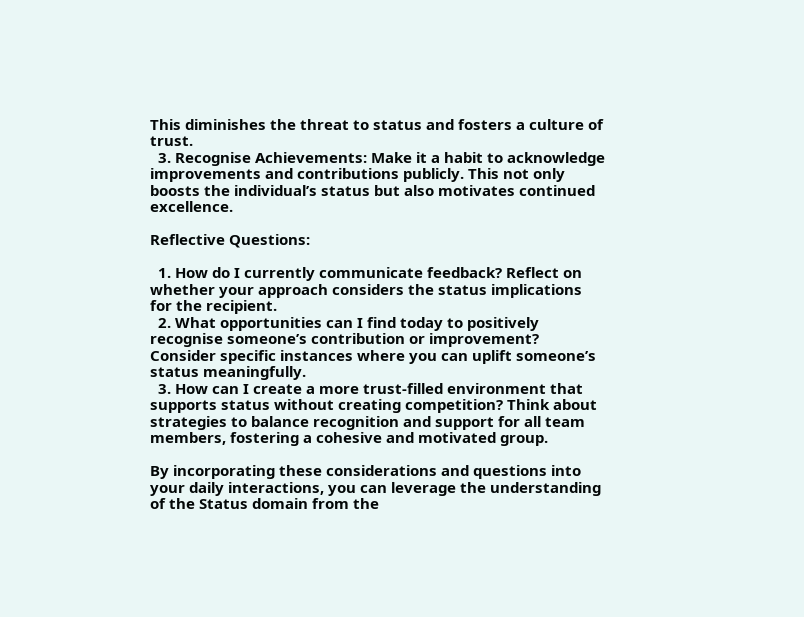This diminishes the threat to status and fosters a culture of trust.
  3. Recognise Achievements: Make it a habit to acknowledge improvements and contributions publicly. This not only boosts the individual’s status but also motivates continued excellence.

Reflective Questions:

  1. How do I currently communicate feedback? Reflect on whether your approach considers the status implications for the recipient.
  2. What opportunities can I find today to positively recognise someone’s contribution or improvement? Consider specific instances where you can uplift someone’s status meaningfully.
  3. How can I create a more trust-filled environment that supports status without creating competition? Think about strategies to balance recognition and support for all team members, fostering a cohesive and motivated group.

By incorporating these considerations and questions into your daily interactions, you can leverage the understanding of the Status domain from the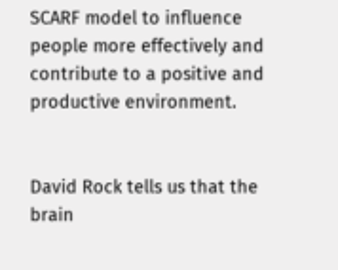SCARF model to influence people more effectively and contribute to a positive and productive environment.


David Rock tells us that the brain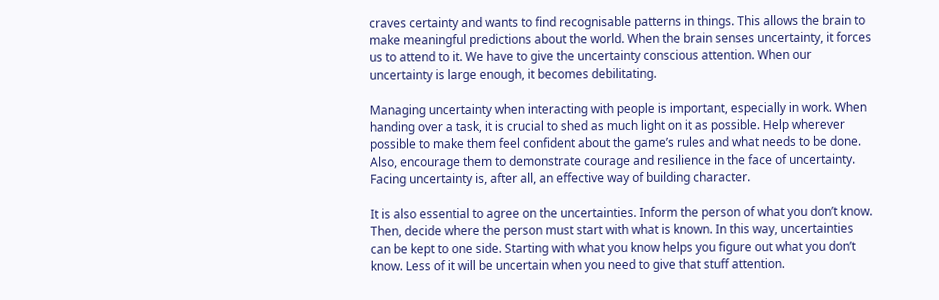craves certainty and wants to find recognisable patterns in things. This allows the brain to make meaningful predictions about the world. When the brain senses uncertainty, it forces us to attend to it. We have to give the uncertainty conscious attention. When our uncertainty is large enough, it becomes debilitating.

Managing uncertainty when interacting with people is important, especially in work. When handing over a task, it is crucial to shed as much light on it as possible. Help wherever possible to make them feel confident about the game’s rules and what needs to be done. Also, encourage them to demonstrate courage and resilience in the face of uncertainty. Facing uncertainty is, after all, an effective way of building character.

It is also essential to agree on the uncertainties. Inform the person of what you don’t know. Then, decide where the person must start with what is known. In this way, uncertainties can be kept to one side. Starting with what you know helps you figure out what you don’t know. Less of it will be uncertain when you need to give that stuff attention.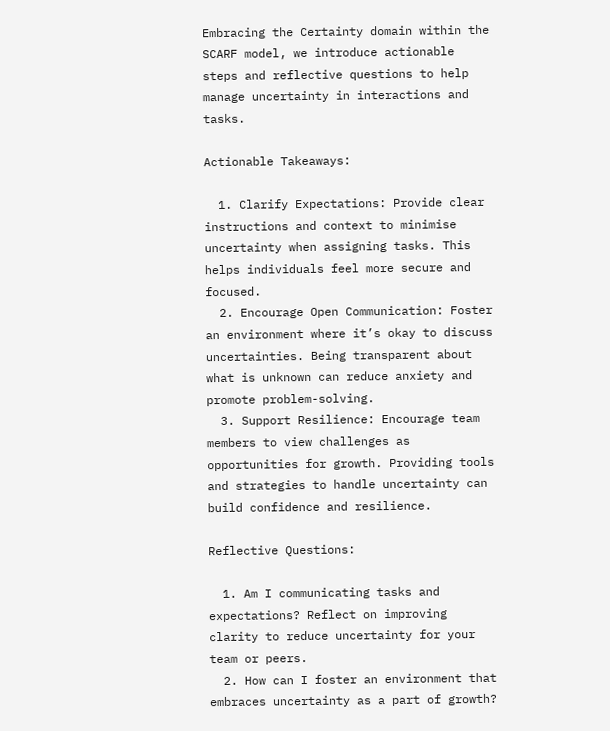Embracing the Certainty domain within the SCARF model, we introduce actionable steps and reflective questions to help manage uncertainty in interactions and tasks.

Actionable Takeaways:

  1. Clarify Expectations: Provide clear instructions and context to minimise uncertainty when assigning tasks. This helps individuals feel more secure and focused.
  2. Encourage Open Communication: Foster an environment where it’s okay to discuss uncertainties. Being transparent about what is unknown can reduce anxiety and promote problem-solving.
  3. Support Resilience: Encourage team members to view challenges as opportunities for growth. Providing tools and strategies to handle uncertainty can build confidence and resilience.

Reflective Questions:

  1. Am I communicating tasks and expectations? Reflect on improving clarity to reduce uncertainty for your team or peers.
  2. How can I foster an environment that embraces uncertainty as a part of growth?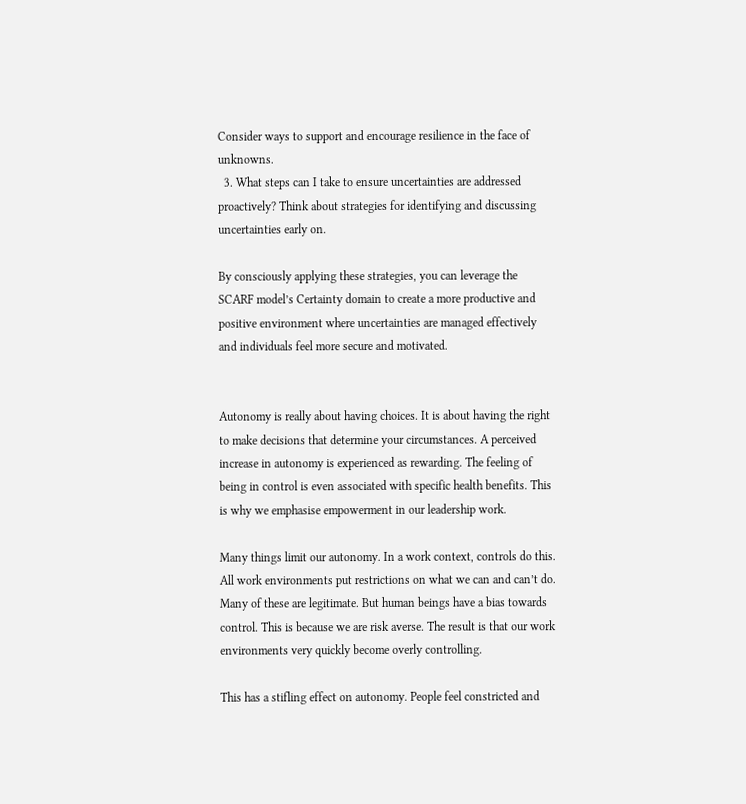Consider ways to support and encourage resilience in the face of unknowns.
  3. What steps can I take to ensure uncertainties are addressed proactively? Think about strategies for identifying and discussing uncertainties early on.

By consciously applying these strategies, you can leverage the SCARF model’s Certainty domain to create a more productive and positive environment where uncertainties are managed effectively and individuals feel more secure and motivated.


Autonomy is really about having choices. It is about having the right to make decisions that determine your circumstances. A perceived increase in autonomy is experienced as rewarding. The feeling of being in control is even associated with specific health benefits. This is why we emphasise empowerment in our leadership work.

Many things limit our autonomy. In a work context, controls do this. All work environments put restrictions on what we can and can’t do. Many of these are legitimate. But human beings have a bias towards control. This is because we are risk averse. The result is that our work environments very quickly become overly controlling.

This has a stifling effect on autonomy. People feel constricted and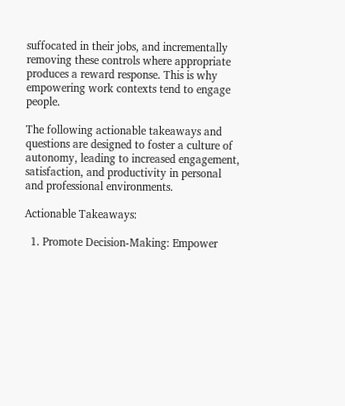suffocated in their jobs, and incrementally removing these controls where appropriate produces a reward response. This is why empowering work contexts tend to engage people.

The following actionable takeaways and questions are designed to foster a culture of autonomy, leading to increased engagement, satisfaction, and productivity in personal and professional environments.

Actionable Takeaways:

  1. Promote Decision-Making: Empower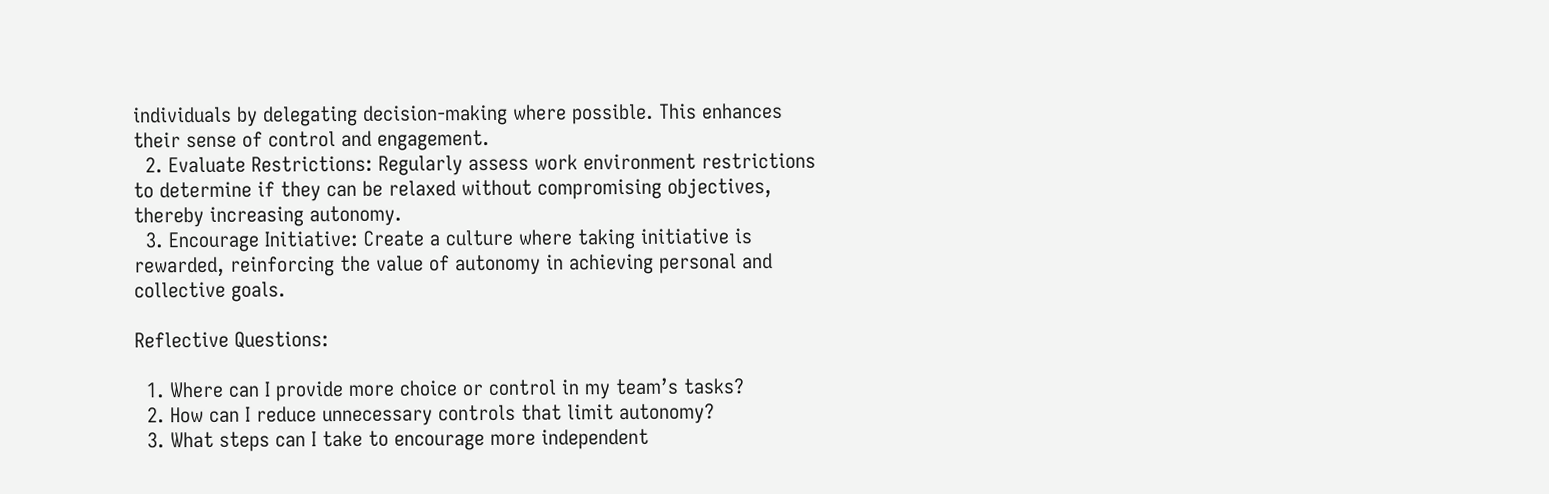individuals by delegating decision-making where possible. This enhances their sense of control and engagement.
  2. Evaluate Restrictions: Regularly assess work environment restrictions to determine if they can be relaxed without compromising objectives, thereby increasing autonomy.
  3. Encourage Initiative: Create a culture where taking initiative is rewarded, reinforcing the value of autonomy in achieving personal and collective goals.

Reflective Questions:

  1. Where can I provide more choice or control in my team’s tasks?
  2. How can I reduce unnecessary controls that limit autonomy?
  3. What steps can I take to encourage more independent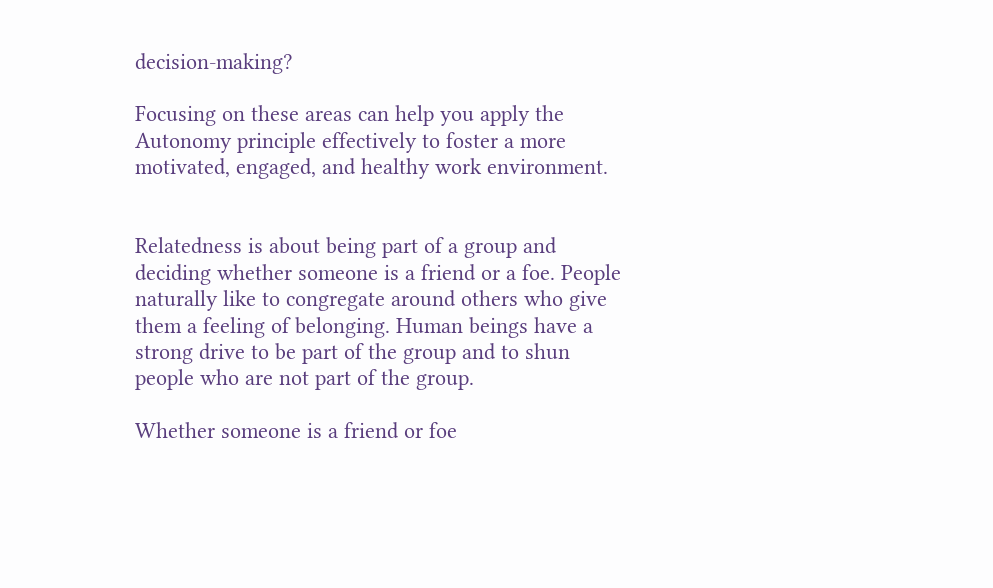decision-making?

Focusing on these areas can help you apply the Autonomy principle effectively to foster a more motivated, engaged, and healthy work environment.


Relatedness is about being part of a group and deciding whether someone is a friend or a foe. People naturally like to congregate around others who give them a feeling of belonging. Human beings have a strong drive to be part of the group and to shun people who are not part of the group.

Whether someone is a friend or foe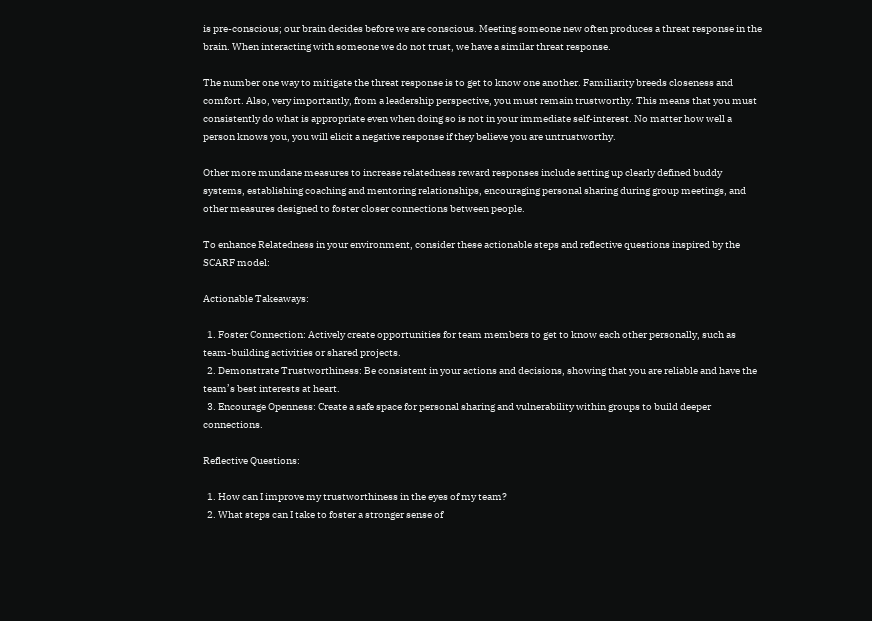is pre-conscious; our brain decides before we are conscious. Meeting someone new often produces a threat response in the brain. When interacting with someone we do not trust, we have a similar threat response.

The number one way to mitigate the threat response is to get to know one another. Familiarity breeds closeness and comfort. Also, very importantly, from a leadership perspective, you must remain trustworthy. This means that you must consistently do what is appropriate even when doing so is not in your immediate self-interest. No matter how well a person knows you, you will elicit a negative response if they believe you are untrustworthy.

Other more mundane measures to increase relatedness reward responses include setting up clearly defined buddy systems, establishing coaching and mentoring relationships, encouraging personal sharing during group meetings, and other measures designed to foster closer connections between people.

To enhance Relatedness in your environment, consider these actionable steps and reflective questions inspired by the SCARF model:

Actionable Takeaways:

  1. Foster Connection: Actively create opportunities for team members to get to know each other personally, such as team-building activities or shared projects.
  2. Demonstrate Trustworthiness: Be consistent in your actions and decisions, showing that you are reliable and have the team’s best interests at heart.
  3. Encourage Openness: Create a safe space for personal sharing and vulnerability within groups to build deeper connections.

Reflective Questions:

  1. How can I improve my trustworthiness in the eyes of my team?
  2. What steps can I take to foster a stronger sense of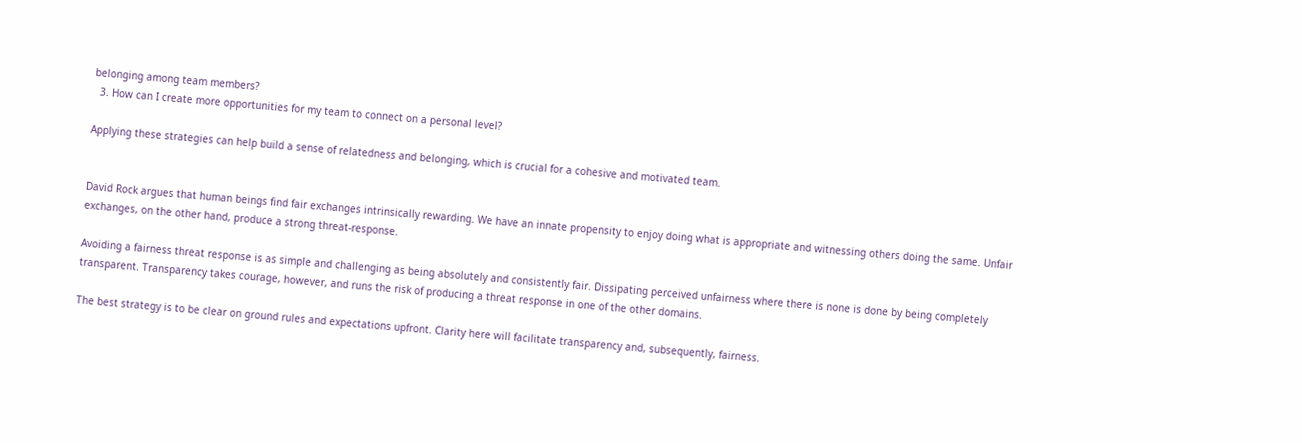belonging among team members?
  3. How can I create more opportunities for my team to connect on a personal level?

Applying these strategies can help build a sense of relatedness and belonging, which is crucial for a cohesive and motivated team.


David Rock argues that human beings find fair exchanges intrinsically rewarding. We have an innate propensity to enjoy doing what is appropriate and witnessing others doing the same. Unfair exchanges, on the other hand, produce a strong threat-response.

Avoiding a fairness threat response is as simple and challenging as being absolutely and consistently fair. Dissipating perceived unfairness where there is none is done by being completely transparent. Transparency takes courage, however, and runs the risk of producing a threat response in one of the other domains.

The best strategy is to be clear on ground rules and expectations upfront. Clarity here will facilitate transparency and, subsequently, fairness.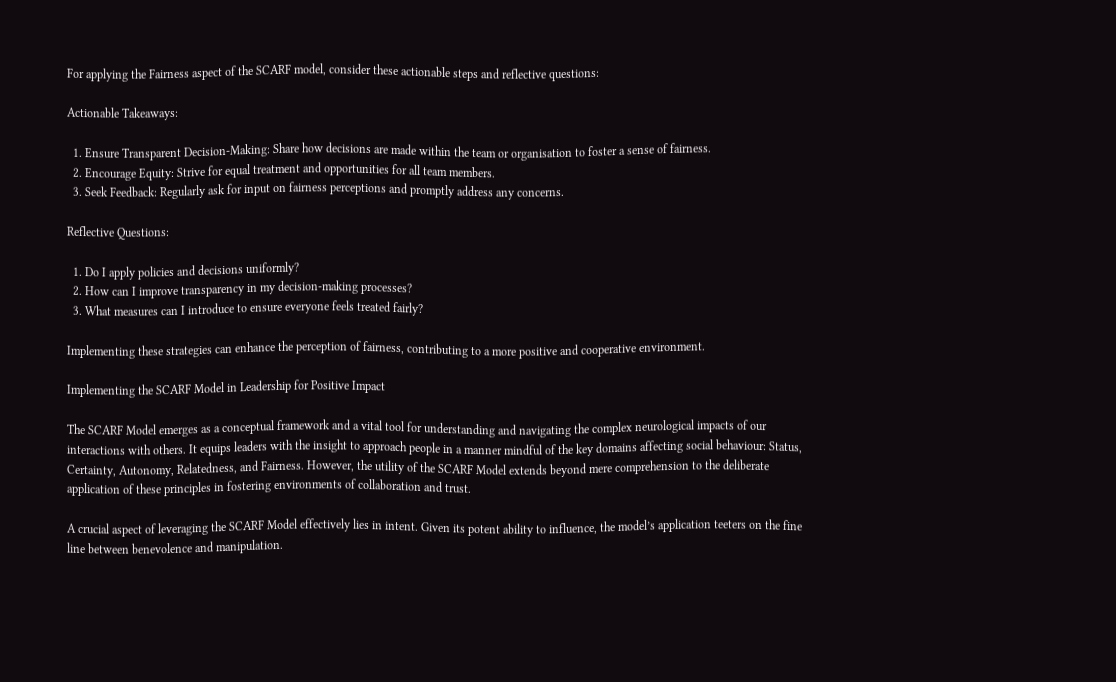For applying the Fairness aspect of the SCARF model, consider these actionable steps and reflective questions:

Actionable Takeaways:

  1. Ensure Transparent Decision-Making: Share how decisions are made within the team or organisation to foster a sense of fairness.
  2. Encourage Equity: Strive for equal treatment and opportunities for all team members.
  3. Seek Feedback: Regularly ask for input on fairness perceptions and promptly address any concerns.

Reflective Questions:

  1. Do I apply policies and decisions uniformly?
  2. How can I improve transparency in my decision-making processes?
  3. What measures can I introduce to ensure everyone feels treated fairly?

Implementing these strategies can enhance the perception of fairness, contributing to a more positive and cooperative environment.

Implementing the SCARF Model in Leadership for Positive Impact

The SCARF Model emerges as a conceptual framework and a vital tool for understanding and navigating the complex neurological impacts of our interactions with others. It equips leaders with the insight to approach people in a manner mindful of the key domains affecting social behaviour: Status, Certainty, Autonomy, Relatedness, and Fairness. However, the utility of the SCARF Model extends beyond mere comprehension to the deliberate application of these principles in fostering environments of collaboration and trust.

A crucial aspect of leveraging the SCARF Model effectively lies in intent. Given its potent ability to influence, the model’s application teeters on the fine line between benevolence and manipulation.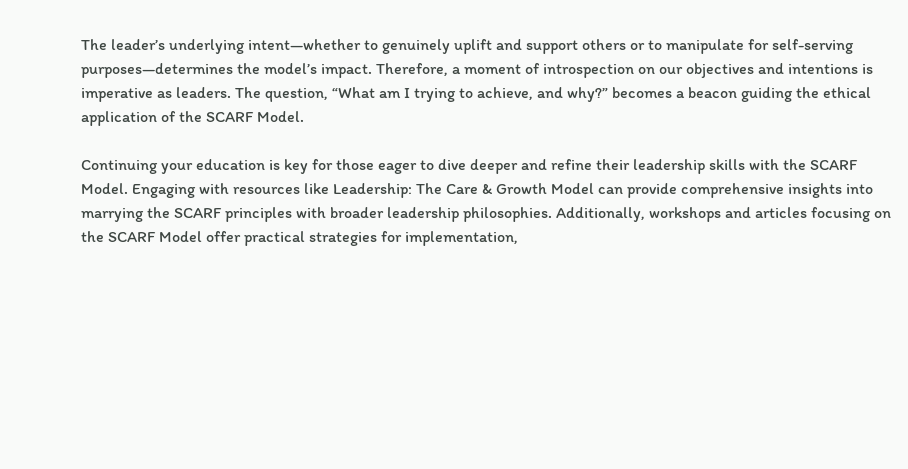The leader’s underlying intent—whether to genuinely uplift and support others or to manipulate for self-serving purposes—determines the model’s impact. Therefore, a moment of introspection on our objectives and intentions is imperative as leaders. The question, “What am I trying to achieve, and why?” becomes a beacon guiding the ethical application of the SCARF Model.

Continuing your education is key for those eager to dive deeper and refine their leadership skills with the SCARF Model. Engaging with resources like Leadership: The Care & Growth Model can provide comprehensive insights into marrying the SCARF principles with broader leadership philosophies. Additionally, workshops and articles focusing on the SCARF Model offer practical strategies for implementation,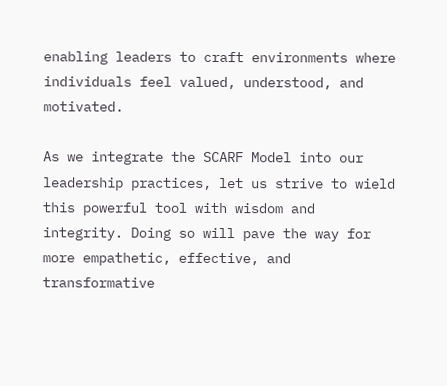enabling leaders to craft environments where individuals feel valued, understood, and motivated.

As we integrate the SCARF Model into our leadership practices, let us strive to wield this powerful tool with wisdom and integrity. Doing so will pave the way for more empathetic, effective, and transformative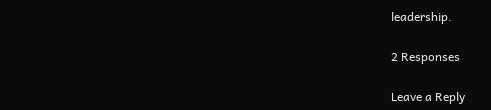leadership.

2 Responses

Leave a Reply